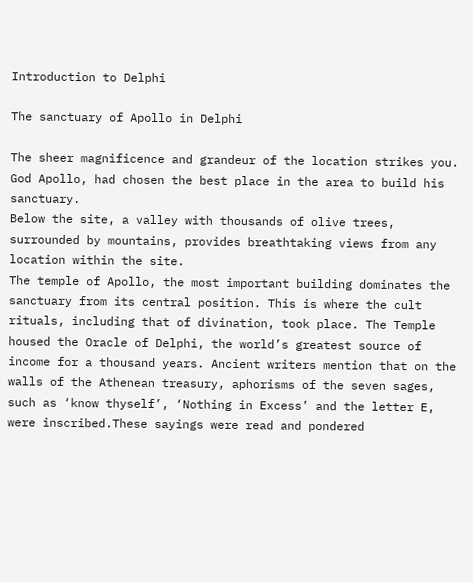Introduction to Delphi

The sanctuary of Apollo in Delphi

The sheer magnificence and grandeur of the location strikes you. God Apollo, had chosen the best place in the area to build his sanctuary.
Below the site, a valley with thousands of olive trees, surrounded by mountains, provides breathtaking views from any location within the site.
The temple of Apollo, the most important building dominates the sanctuary from its central position. This is where the cult rituals, including that of divination, took place. The Temple housed the Oracle of Delphi, the world’s greatest source of income for a thousand years. Ancient writers mention that on the walls of the Athenean treasury, aphorisms of the seven sages, such as ‘know thyself’, ‘Nothing in Excess’ and the letter E, were inscribed.These sayings were read and pondered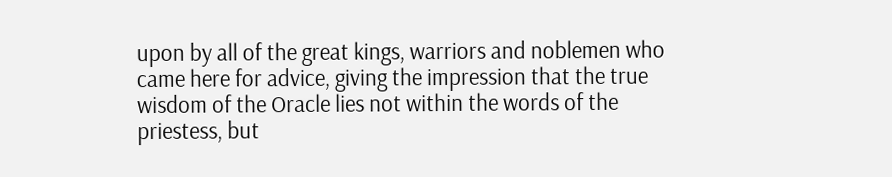upon by all of the great kings, warriors and noblemen who came here for advice, giving the impression that the true wisdom of the Oracle lies not within the words of the priestess, but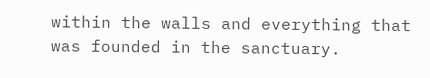within the walls and everything that was founded in the sanctuary.